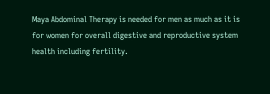Maya Abdominal Therapy is needed for men as much as it is for women for overall digestive and reproductive system health including fertility.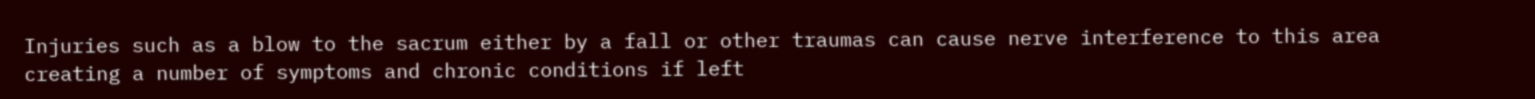Injuries such as a blow to the sacrum either by a fall or other traumas can cause nerve interference to this area creating a number of symptoms and chronic conditions if left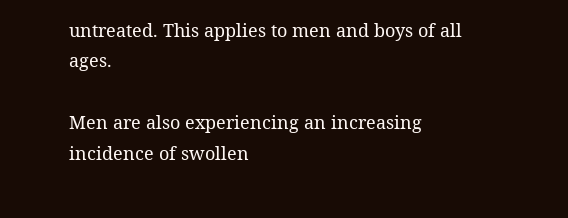untreated. This applies to men and boys of all ages.

Men are also experiencing an increasing incidence of swollen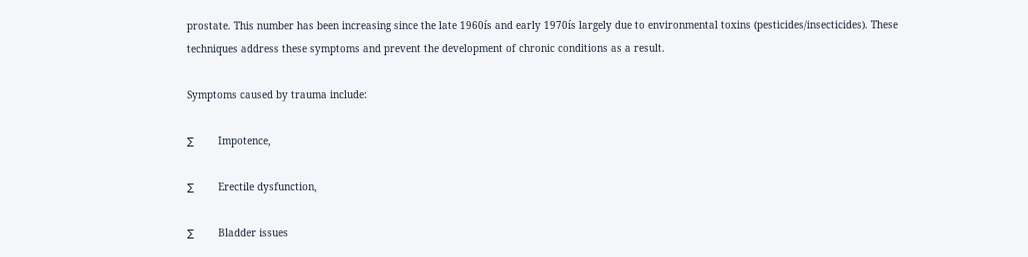prostate. This number has been increasing since the late 1960ís and early 1970ís largely due to environmental toxins (pesticides/insecticides). These techniques address these symptoms and prevent the development of chronic conditions as a result.

Symptoms caused by trauma include:

∑        Impotence,

∑        Erectile dysfunction,

∑        Bladder issues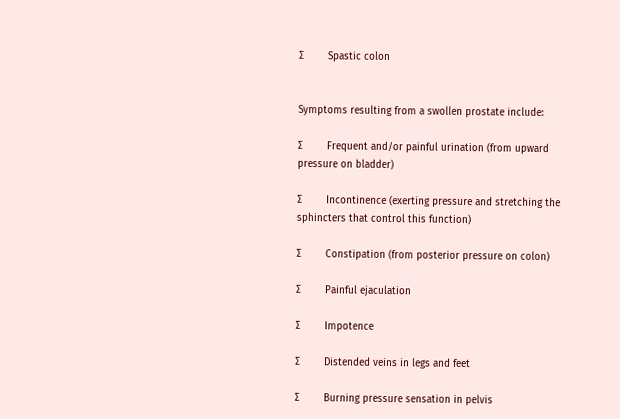∑        Spastic colon


Symptoms resulting from a swollen prostate include:

∑        Frequent and/or painful urination (from upward pressure on bladder)

∑        Incontinence (exerting pressure and stretching the sphincters that control this function)

∑        Constipation (from posterior pressure on colon)

∑        Painful ejaculation

∑        Impotence

∑        Distended veins in legs and feet

∑        Burning pressure sensation in pelvis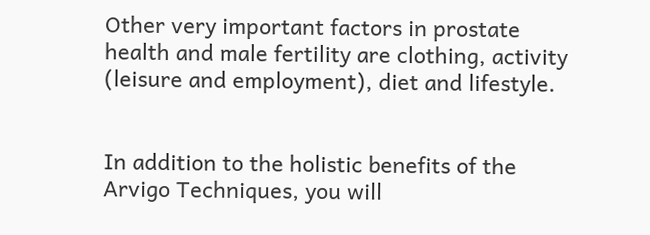Other very important factors in prostate health and male fertility are clothing, activity (leisure and employment), diet and lifestyle.


In addition to the holistic benefits of the Arvigo Techniques, you will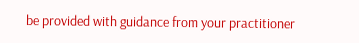be provided with guidance from your practitioner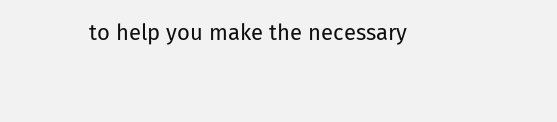to help you make the necessary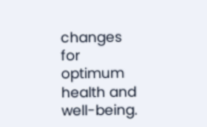changes for optimum health and well-being.